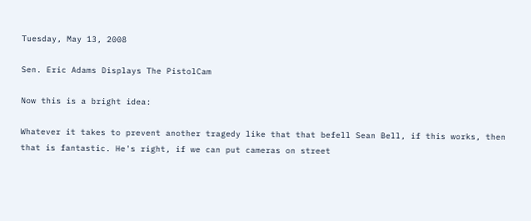Tuesday, May 13, 2008

Sen. Eric Adams Displays The PistolCam

Now this is a bright idea:

Whatever it takes to prevent another tragedy like that that befell Sean Bell, if this works, then that is fantastic. He's right, if we can put cameras on street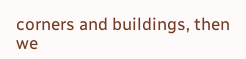corners and buildings, then we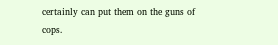certainly can put them on the guns of cops.